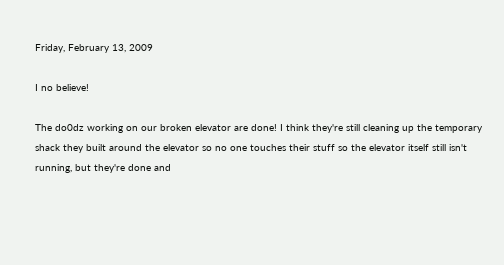Friday, February 13, 2009

I no believe!

The do0dz working on our broken elevator are done! I think they're still cleaning up the temporary shack they built around the elevator so no one touches their stuff so the elevator itself still isn't running, but they're done and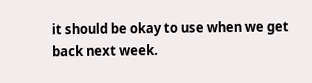it should be okay to use when we get back next week.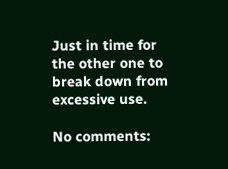Just in time for the other one to break down from excessive use.

No comments: